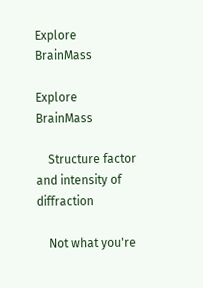Explore BrainMass

Explore BrainMass

    Structure factor and intensity of diffraction

    Not what you're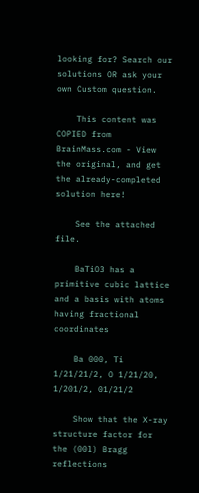looking for? Search our solutions OR ask your own Custom question.

    This content was COPIED from BrainMass.com - View the original, and get the already-completed solution here!

    See the attached file.

    BaTiO3 has a primitive cubic lattice and a basis with atoms having fractional coordinates

    Ba 000, Ti 1/21/21/2, O 1/21/20, 1/201/2, 01/21/2

    Show that the X-ray structure factor for the (00l) Bragg reflections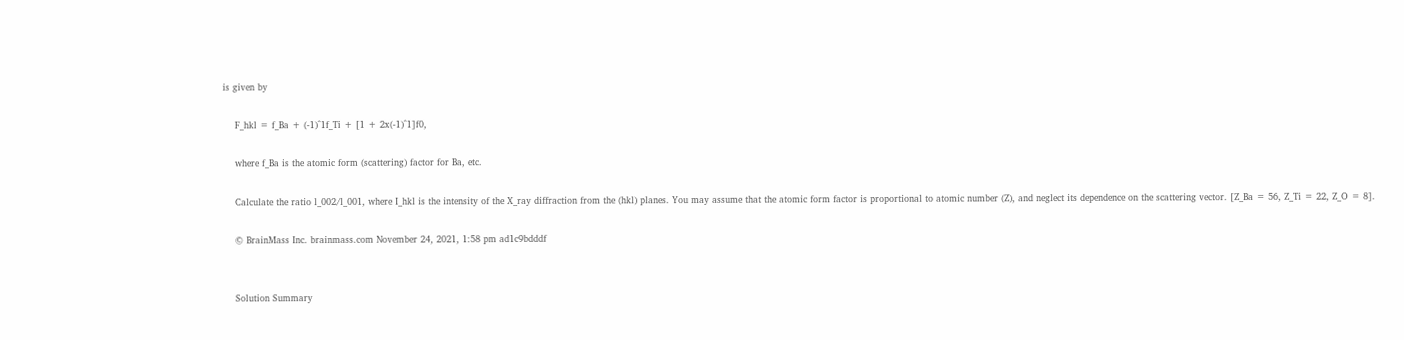is given by

    F_hkl = f_Ba + (-1)^1f_Ti + [1 + 2x(-1)^1]f0,

    where f_Ba is the atomic form (scattering) factor for Ba, etc.

    Calculate the ratio l_002/l_001, where I_hkl is the intensity of the X_ray diffraction from the (hkl) planes. You may assume that the atomic form factor is proportional to atomic number (Z), and neglect its dependence on the scattering vector. [Z_Ba = 56, Z_Ti = 22, Z_O = 8].

    © BrainMass Inc. brainmass.com November 24, 2021, 1:58 pm ad1c9bdddf


    Solution Summary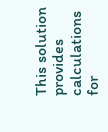This solution provides calculations for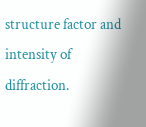structure factor and intensity of diffraction.